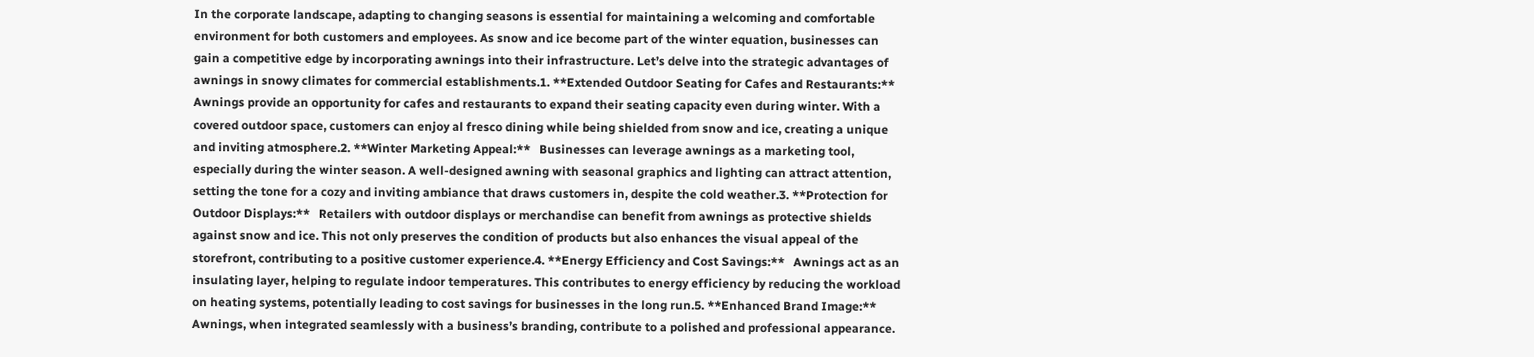In the corporate landscape, adapting to changing seasons is essential for maintaining a welcoming and comfortable environment for both customers and employees. As snow and ice become part of the winter equation, businesses can gain a competitive edge by incorporating awnings into their infrastructure. Let’s delve into the strategic advantages of awnings in snowy climates for commercial establishments.1. **Extended Outdoor Seating for Cafes and Restaurants:**   Awnings provide an opportunity for cafes and restaurants to expand their seating capacity even during winter. With a covered outdoor space, customers can enjoy al fresco dining while being shielded from snow and ice, creating a unique and inviting atmosphere.2. **Winter Marketing Appeal:**   Businesses can leverage awnings as a marketing tool, especially during the winter season. A well-designed awning with seasonal graphics and lighting can attract attention, setting the tone for a cozy and inviting ambiance that draws customers in, despite the cold weather.3. **Protection for Outdoor Displays:**   Retailers with outdoor displays or merchandise can benefit from awnings as protective shields against snow and ice. This not only preserves the condition of products but also enhances the visual appeal of the storefront, contributing to a positive customer experience.4. **Energy Efficiency and Cost Savings:**   Awnings act as an insulating layer, helping to regulate indoor temperatures. This contributes to energy efficiency by reducing the workload on heating systems, potentially leading to cost savings for businesses in the long run.5. **Enhanced Brand Image:**   Awnings, when integrated seamlessly with a business’s branding, contribute to a polished and professional appearance.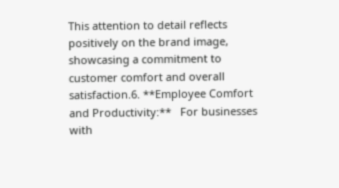This attention to detail reflects positively on the brand image, showcasing a commitment to customer comfort and overall satisfaction.6. **Employee Comfort and Productivity:**   For businesses with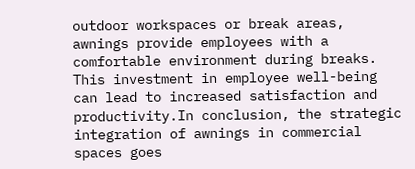outdoor workspaces or break areas, awnings provide employees with a comfortable environment during breaks. This investment in employee well-being can lead to increased satisfaction and productivity.In conclusion, the strategic integration of awnings in commercial spaces goes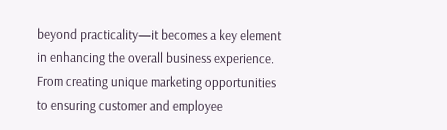beyond practicality—it becomes a key element in enhancing the overall business experience. From creating unique marketing opportunities to ensuring customer and employee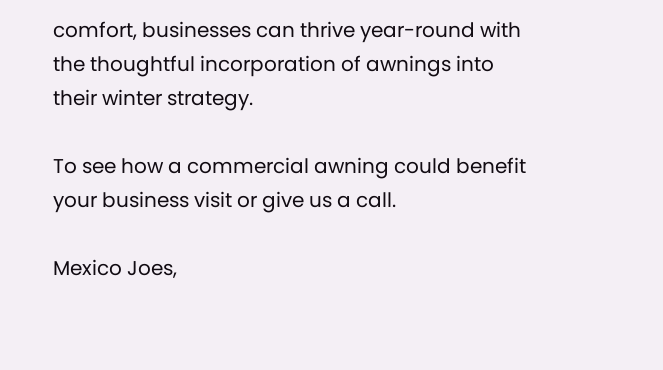comfort, businesses can thrive year-round with the thoughtful incorporation of awnings into their winter strategy.

To see how a commercial awning could benefit your business visit or give us a call.

Mexico Joes,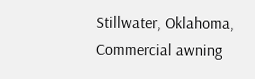Stillwater, Oklahoma, Commercial awning